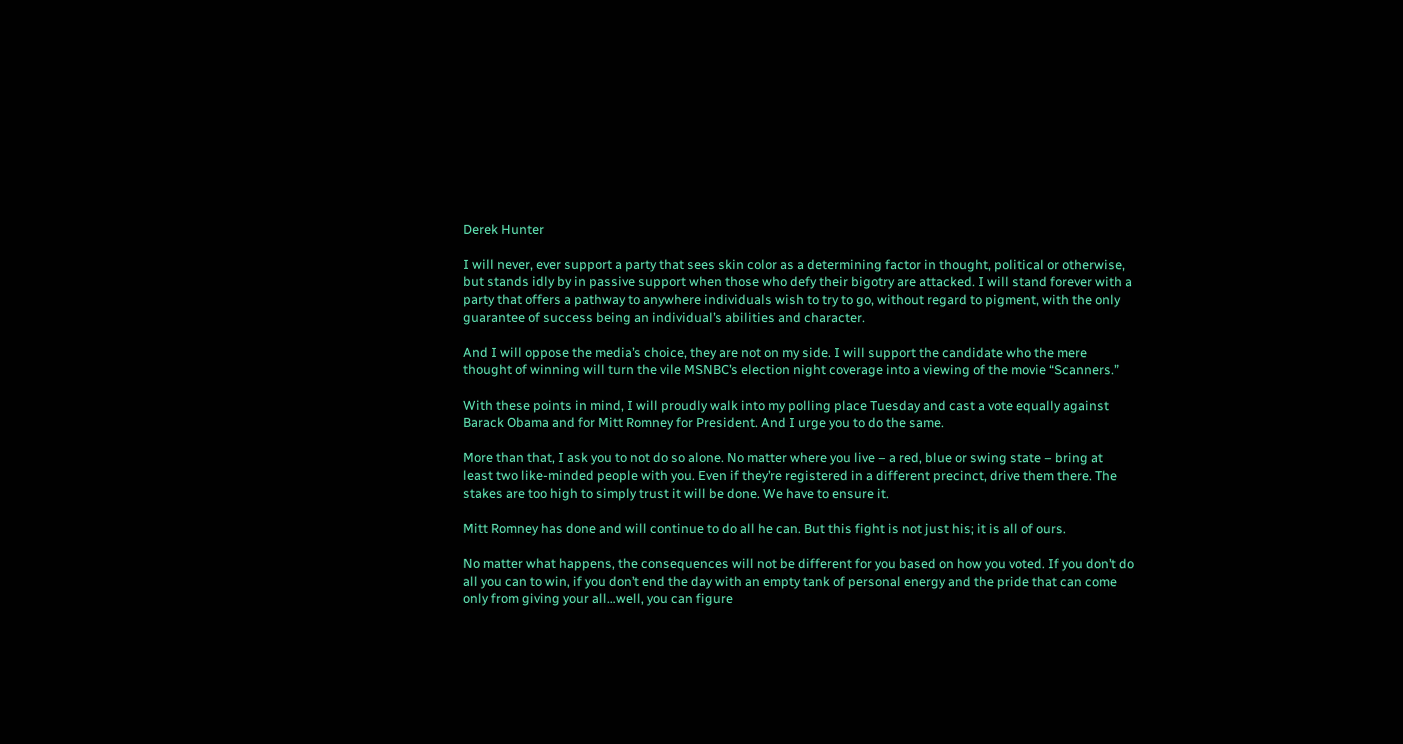Derek Hunter

I will never, ever support a party that sees skin color as a determining factor in thought, political or otherwise, but stands idly by in passive support when those who defy their bigotry are attacked. I will stand forever with a party that offers a pathway to anywhere individuals wish to try to go, without regard to pigment, with the only guarantee of success being an individual’s abilities and character.

And I will oppose the media’s choice, they are not on my side. I will support the candidate who the mere thought of winning will turn the vile MSNBC’s election night coverage into a viewing of the movie “Scanners.”

With these points in mind, I will proudly walk into my polling place Tuesday and cast a vote equally against Barack Obama and for Mitt Romney for President. And I urge you to do the same.

More than that, I ask you to not do so alone. No matter where you live – a red, blue or swing state – bring at least two like-minded people with you. Even if they’re registered in a different precinct, drive them there. The stakes are too high to simply trust it will be done. We have to ensure it.

Mitt Romney has done and will continue to do all he can. But this fight is not just his; it is all of ours.

No matter what happens, the consequences will not be different for you based on how you voted. If you don’t do all you can to win, if you don’t end the day with an empty tank of personal energy and the pride that can come only from giving your all…well, you can figure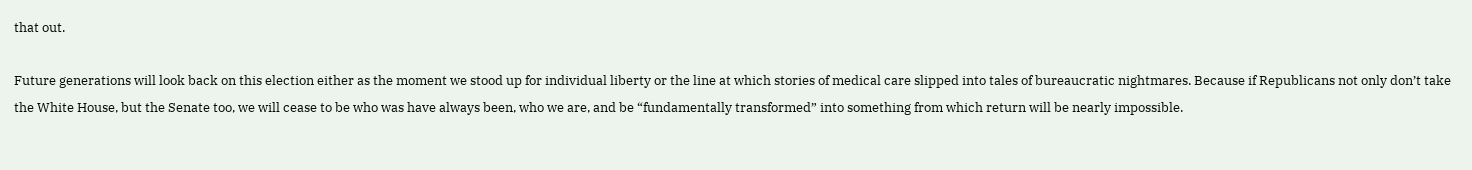that out.

Future generations will look back on this election either as the moment we stood up for individual liberty or the line at which stories of medical care slipped into tales of bureaucratic nightmares. Because if Republicans not only don’t take the White House, but the Senate too, we will cease to be who was have always been, who we are, and be “fundamentally transformed” into something from which return will be nearly impossible.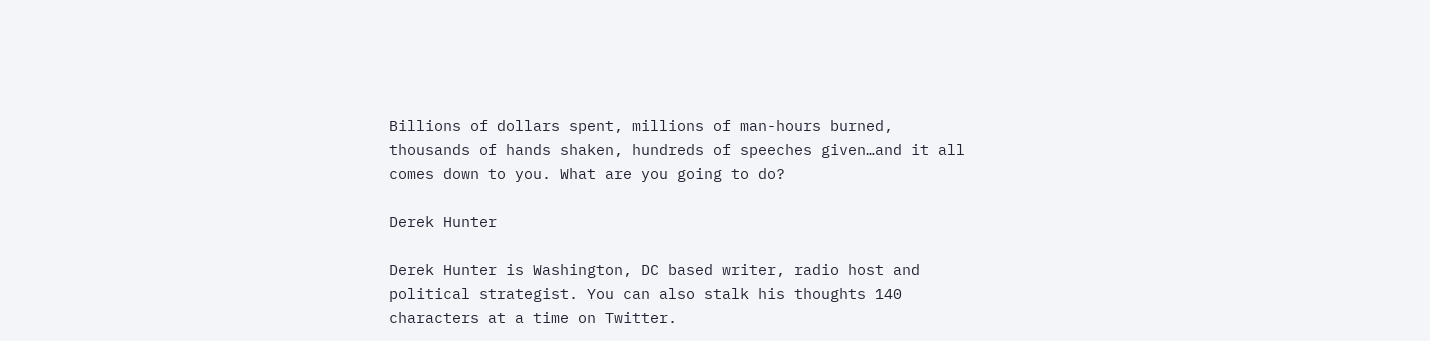Billions of dollars spent, millions of man-hours burned, thousands of hands shaken, hundreds of speeches given…and it all comes down to you. What are you going to do?

Derek Hunter

Derek Hunter is Washington, DC based writer, radio host and political strategist. You can also stalk his thoughts 140 characters at a time on Twitter.